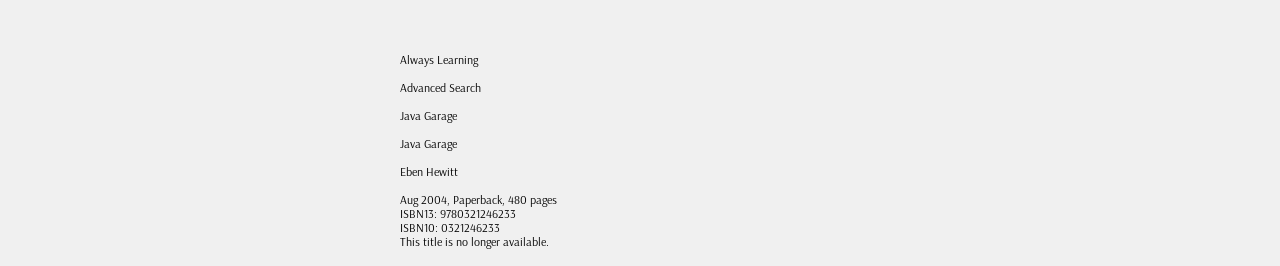Always Learning

Advanced Search

Java Garage

Java Garage

Eben Hewitt

Aug 2004, Paperback, 480 pages
ISBN13: 9780321246233
ISBN10: 0321246233
This title is no longer available.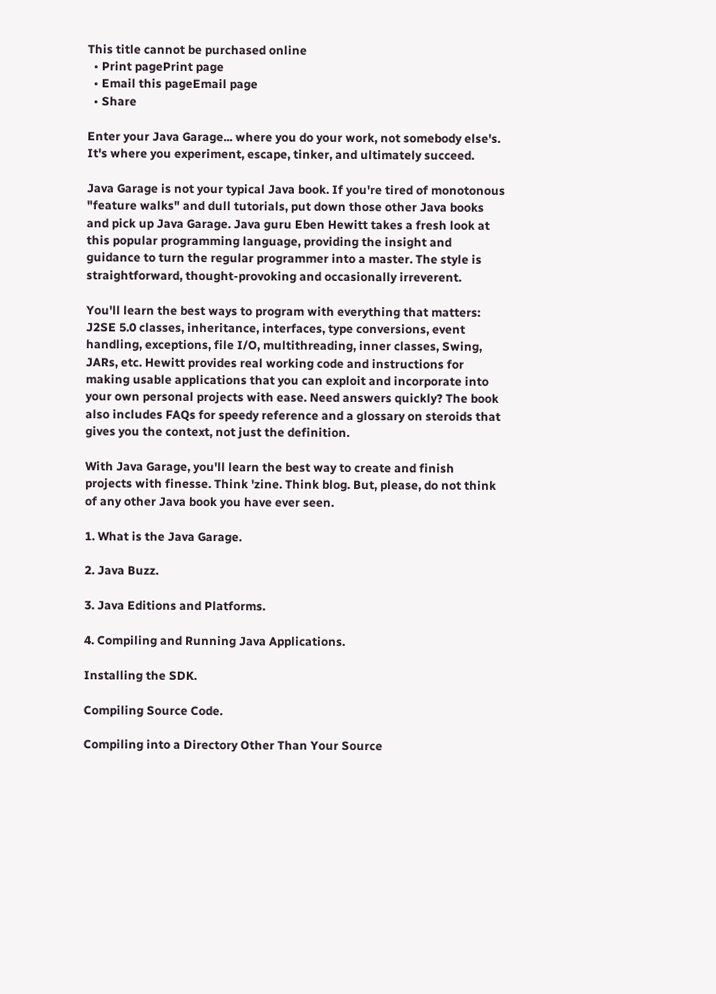This title cannot be purchased online
  • Print pagePrint page
  • Email this pageEmail page
  • Share

Enter your Java Garage... where you do your work, not somebody else's. It's where you experiment, escape, tinker, and ultimately succeed.

Java Garage is not your typical Java book. If you're tired of monotonous "feature walks" and dull tutorials, put down those other Java books and pick up Java Garage. Java guru Eben Hewitt takes a fresh look at this popular programming language, providing the insight and guidance to turn the regular programmer into a master. The style is straightforward, thought-provoking and occasionally irreverent.

You'll learn the best ways to program with everything that matters: J2SE 5.0 classes, inheritance, interfaces, type conversions, event handling, exceptions, file I/O, multithreading, inner classes, Swing, JARs, etc. Hewitt provides real working code and instructions for making usable applications that you can exploit and incorporate into your own personal projects with ease. Need answers quickly? The book also includes FAQs for speedy reference and a glossary on steroids that gives you the context, not just the definition.

With Java Garage, you'll learn the best way to create and finish projects with finesse. Think 'zine. Think blog. But, please, do not think of any other Java book you have ever seen.

1. What is the Java Garage.

2. Java Buzz.

3. Java Editions and Platforms.

4. Compiling and Running Java Applications.

Installing the SDK.

Compiling Source Code.

Compiling into a Directory Other Than Your Source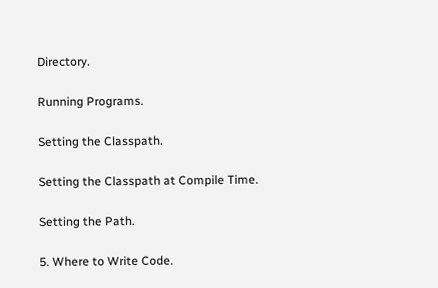Directory.

Running Programs.

Setting the Classpath.

Setting the Classpath at Compile Time.

Setting the Path.

5. Where to Write Code.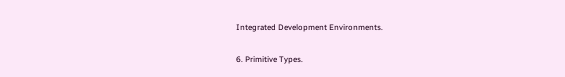Integrated Development Environments.

6. Primitive Types.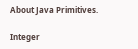About Java Primitives.

Integer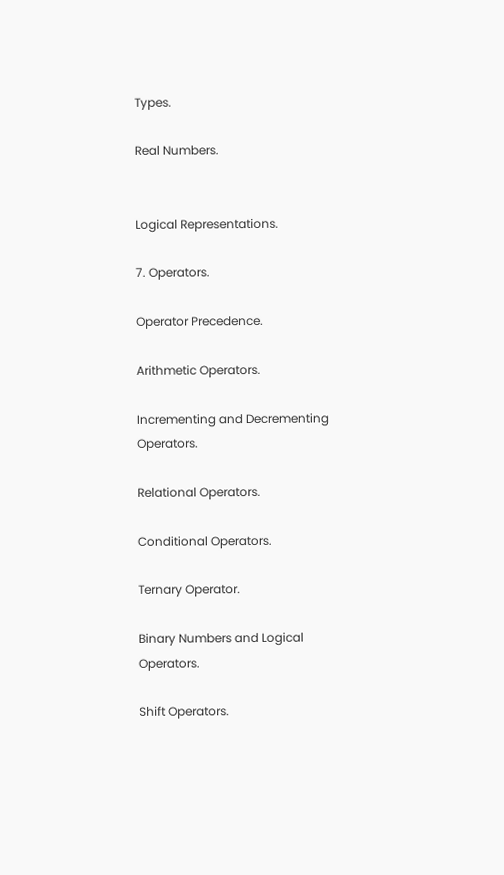Types.

Real Numbers.


Logical Representations.

7. Operators.

Operator Precedence.

Arithmetic Operators.

Incrementing and Decrementing Operators.

Relational Operators.

Conditional Operators.

Ternary Operator.

Binary Numbers and Logical Operators.

Shift Operators.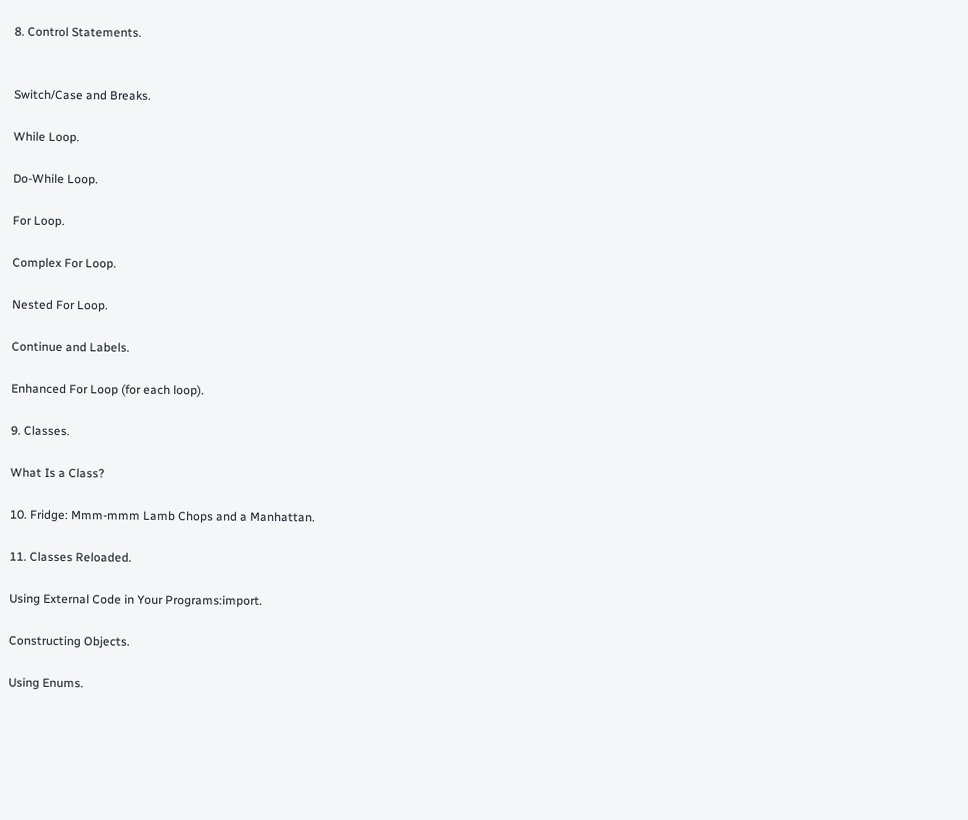8. Control Statements.


Switch/Case and Breaks.

While Loop.

Do-While Loop.

For Loop.

Complex For Loop.

Nested For Loop.

Continue and Labels.

Enhanced For Loop (for each loop).

9. Classes.

What Is a Class?

10. Fridge: Mmm-mmm Lamb Chops and a Manhattan.

11. Classes Reloaded.

Using External Code in Your Programs:import.

Constructing Objects.

Using Enums.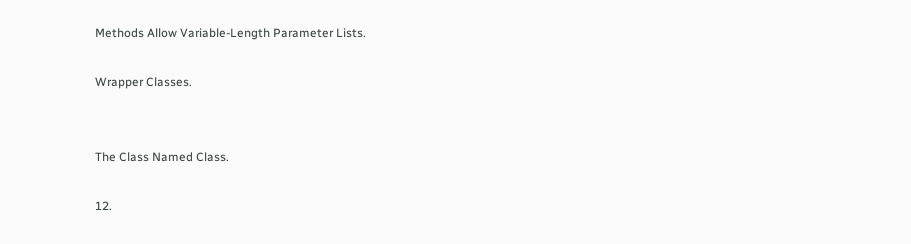Methods Allow Variable-Length Parameter Lists.

Wrapper Classes.


The Class Named Class.

12.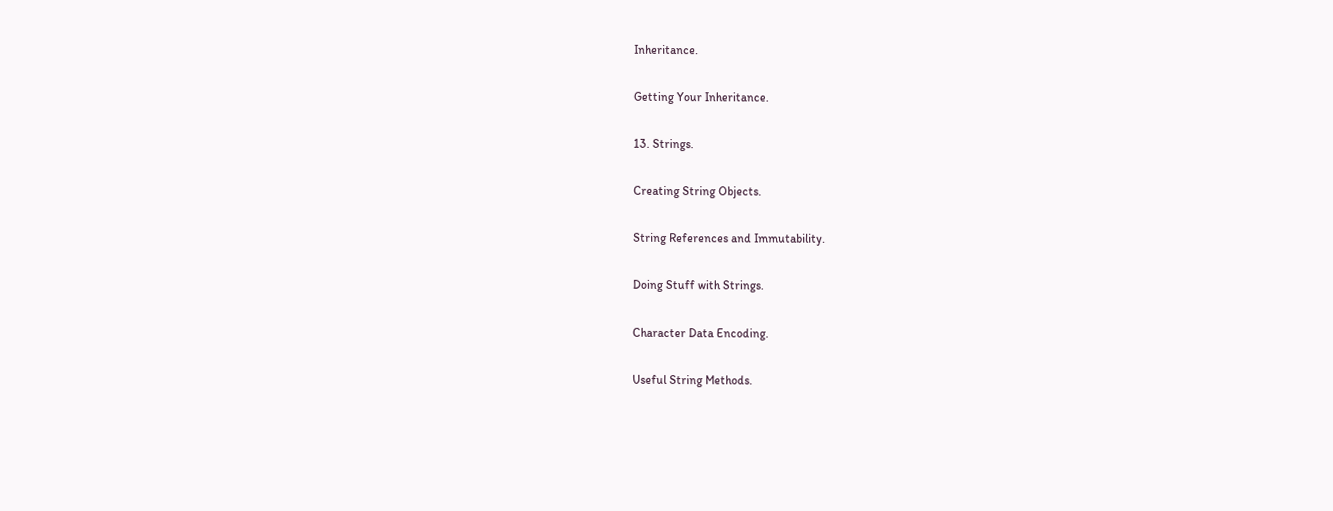Inheritance.

Getting Your Inheritance.

13. Strings.

Creating String Objects.

String References and Immutability.

Doing Stuff with Strings.

Character Data Encoding.

Useful String Methods.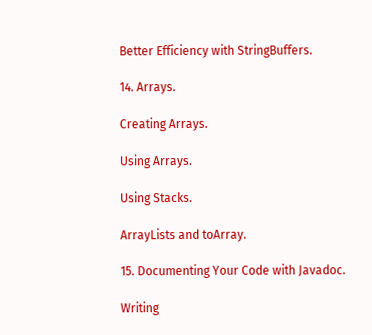Better Efficiency with StringBuffers.

14. Arrays.

Creating Arrays.

Using Arrays.

Using Stacks.

ArrayLists and toArray.

15. Documenting Your Code with Javadoc.

Writing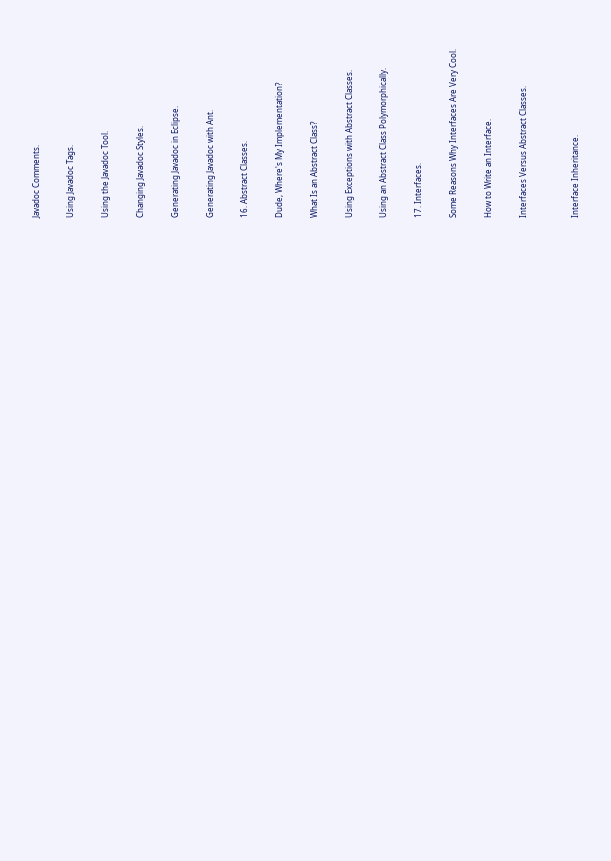Javadoc Comments.

Using Javadoc Tags.

Using the Javadoc Tool.

Changing Javadoc Styles.

Generating Javadoc in Eclipse.

Generating Javadoc with Ant.

16. Abstract Classes.

Dude, Where's My Implementation?

What Is an Abstract Class?

Using Exceptions with Abstract Classes.

Using an Abstract Class Polymorphically.

17. Interfaces.

Some Reasons Why Interfaces Are Very Cool.

How to Write an Interface.

Interfaces Versus Abstract Classes.


Interface Inheritance.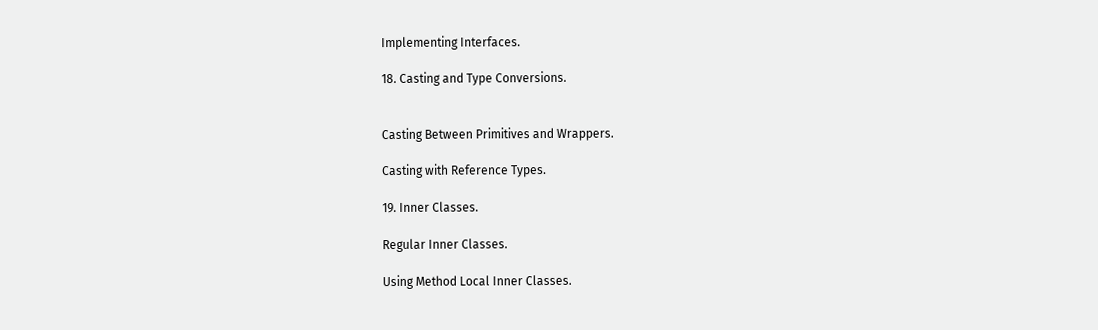Implementing Interfaces.

18. Casting and Type Conversions.


Casting Between Primitives and Wrappers.

Casting with Reference Types.

19. Inner Classes.

Regular Inner Classes.

Using Method Local Inner Classes.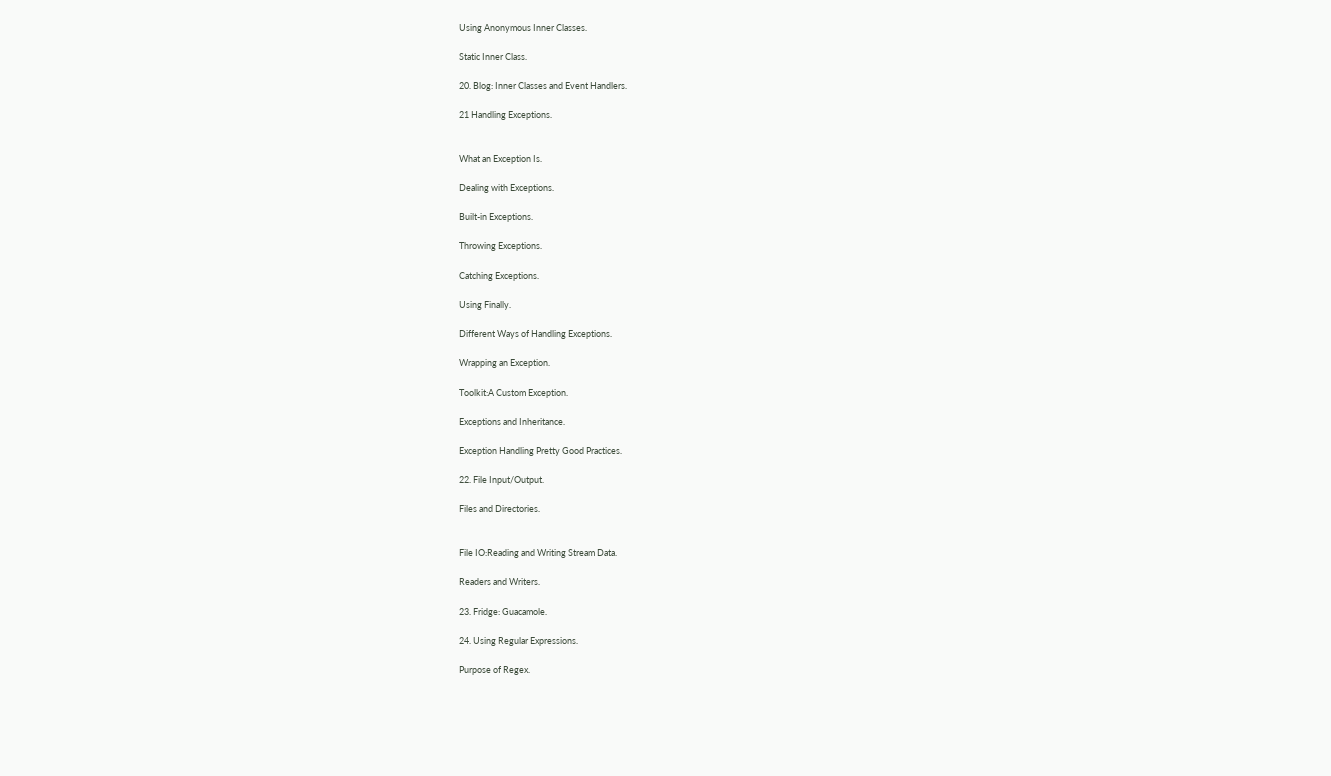Using Anonymous Inner Classes.

Static Inner Class.

20. Blog: Inner Classes and Event Handlers.

21 Handling Exceptions.


What an Exception Is.

Dealing with Exceptions.

Built-in Exceptions.

Throwing Exceptions.

Catching Exceptions.

Using Finally.

Different Ways of Handling Exceptions.

Wrapping an Exception.

Toolkit:A Custom Exception.

Exceptions and Inheritance.

Exception Handling Pretty Good Practices.

22. File Input/Output.

Files and Directories.


File IO:Reading and Writing Stream Data.

Readers and Writers.

23. Fridge: Guacamole.

24. Using Regular Expressions.

Purpose of Regex.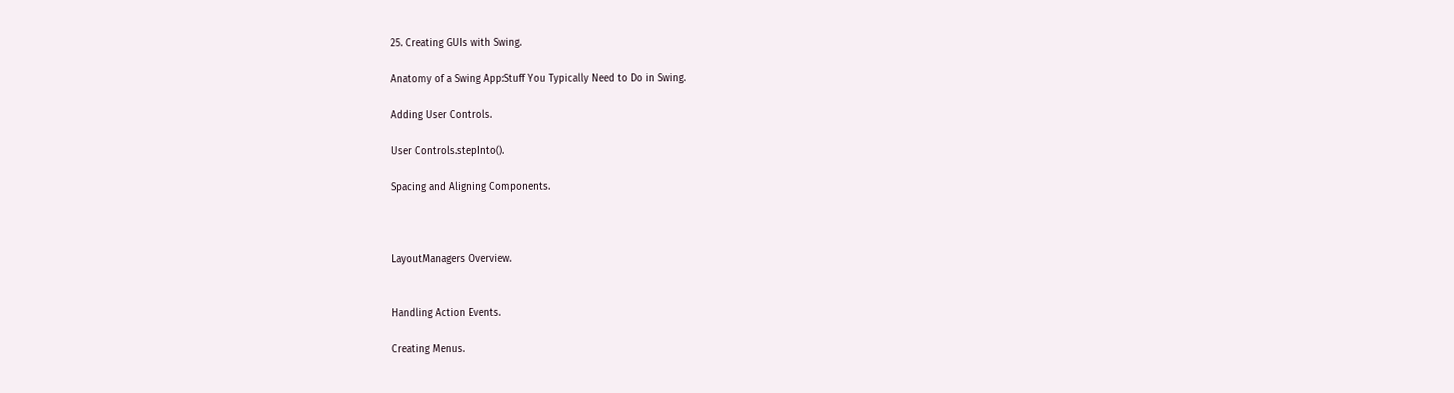25. Creating GUIs with Swing.

Anatomy of a Swing App:Stuff You Typically Need to Do in Swing.

Adding User Controls.

User Controls.stepInto().

Spacing and Aligning Components.



LayoutManagers Overview.


Handling Action Events.

Creating Menus.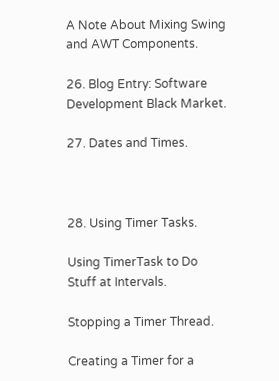A Note About Mixing Swing and AWT Components.

26. Blog Entry: Software Development Black Market.

27. Dates and Times.



28. Using Timer Tasks.

Using TimerTask to Do Stuff at Intervals.

Stopping a Timer Thread.

Creating a Timer for a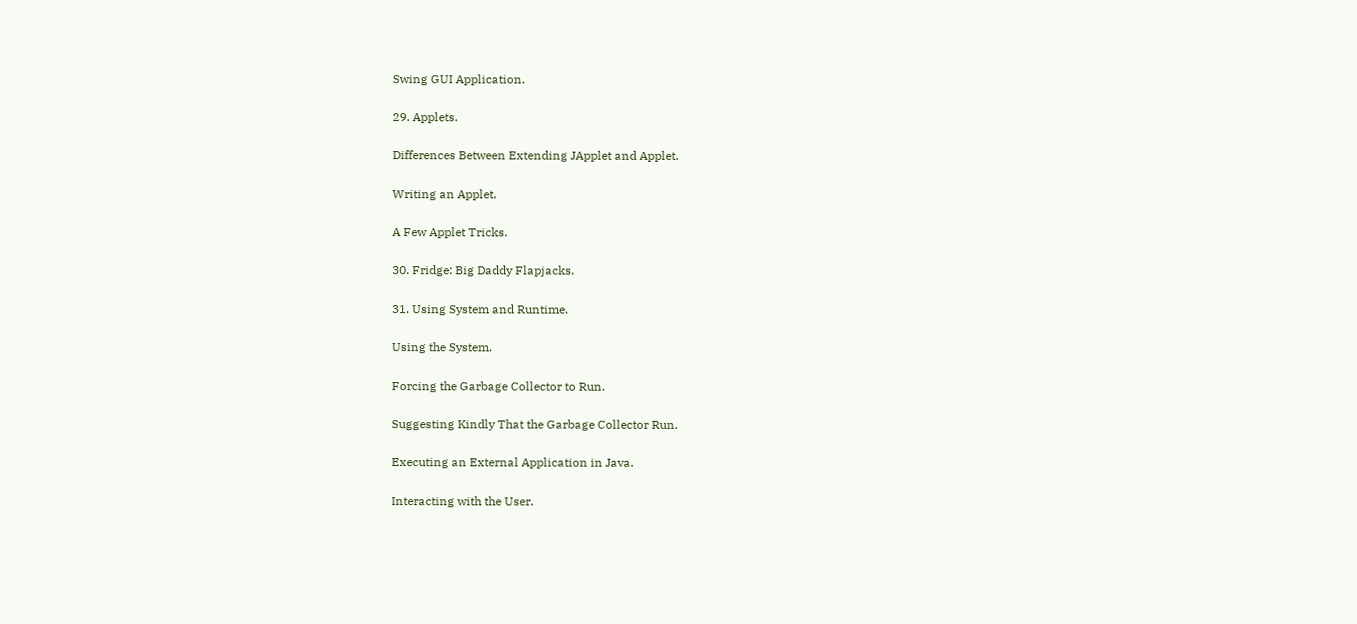Swing GUI Application.

29. Applets.

Differences Between Extending JApplet and Applet.

Writing an Applet.

A Few Applet Tricks.

30. Fridge: Big Daddy Flapjacks.

31. Using System and Runtime.

Using the System.

Forcing the Garbage Collector to Run.

Suggesting Kindly That the Garbage Collector Run.

Executing an External Application in Java.

Interacting with the User.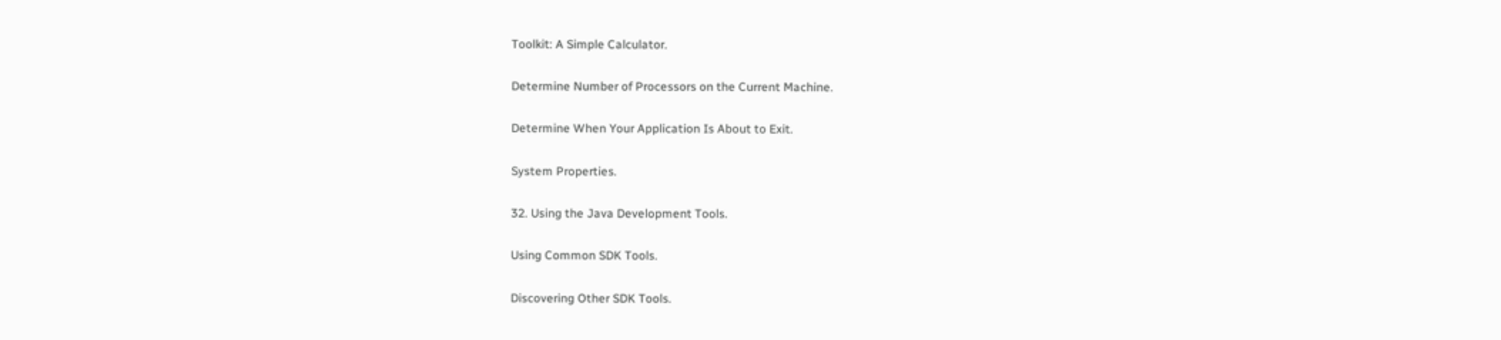Toolkit: A Simple Calculator.

Determine Number of Processors on the Current Machine.

Determine When Your Application Is About to Exit.

System Properties.

32. Using the Java Development Tools.

Using Common SDK Tools.

Discovering Other SDK Tools.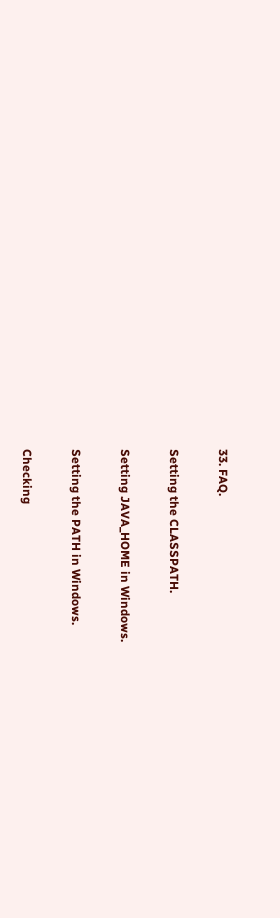33. FAQ.

Setting the CLASSPATH.

Setting JAVA_HOME in Windows.

Setting the PATH in Windows.

Checking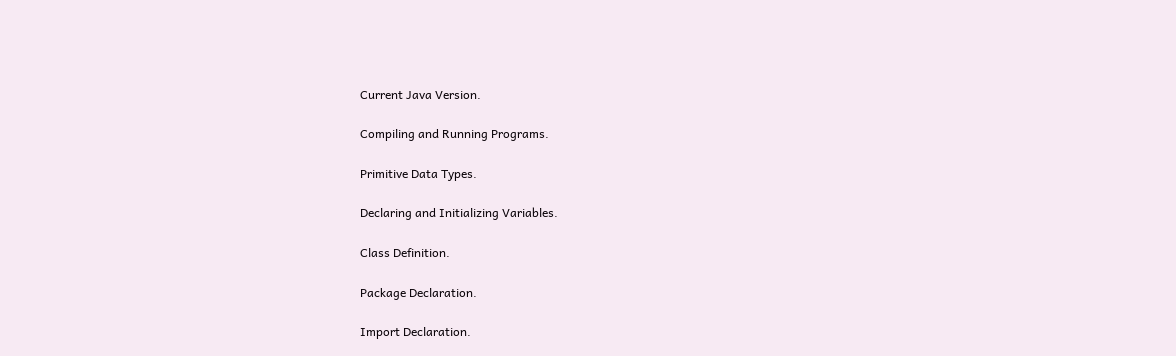Current Java Version.

Compiling and Running Programs.

Primitive Data Types.

Declaring and Initializing Variables.

Class Definition.

Package Declaration.

Import Declaration.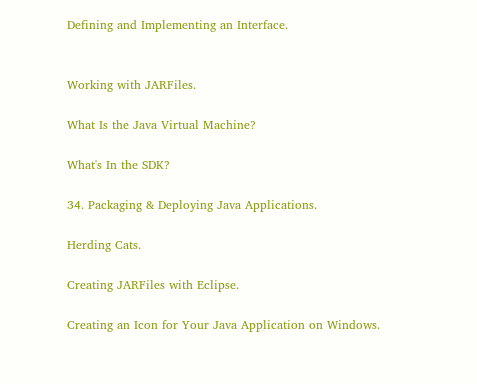Defining and Implementing an Interface.


Working with JARFiles.

What Is the Java Virtual Machine?

What's In the SDK?

34. Packaging & Deploying Java Applications.

Herding Cats.

Creating JARFiles with Eclipse.

Creating an Icon for Your Java Application on Windows.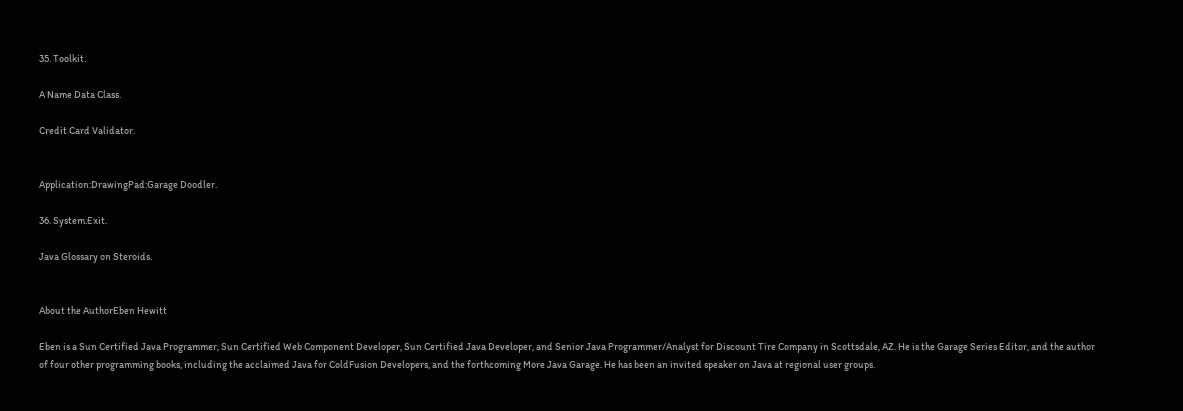35. Toolkit.

A Name Data Class.

Credit Card Validator.


Application:DrawingPad:Garage Doodler.

36. System.Exit.

Java Glossary on Steroids.


About the AuthorEben Hewitt

Eben is a Sun Certified Java Programmer, Sun Certified Web Component Developer, Sun Certified Java Developer, and Senior Java Programmer/Analyst for Discount Tire Company in Scottsdale, AZ. He is the Garage Series Editor, and the author of four other programming books, including the acclaimed Java for ColdFusion Developers, and the forthcoming More Java Garage. He has been an invited speaker on Java at regional user groups.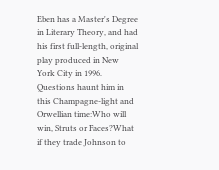Eben has a Master's Degree in Literary Theory, and had his first full-length, original play produced in New York City in 1996. Questions haunt him in this Champagne-light and Orwellian time:Who will win, Struts or Faces?What if they trade Johnson to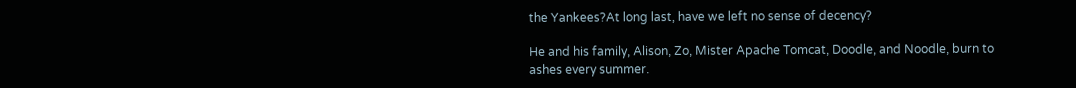the Yankees?At long last, have we left no sense of decency?

He and his family, Alison, Zo, Mister Apache Tomcat, Doodle, and Noodle, burn to ashes every summer.